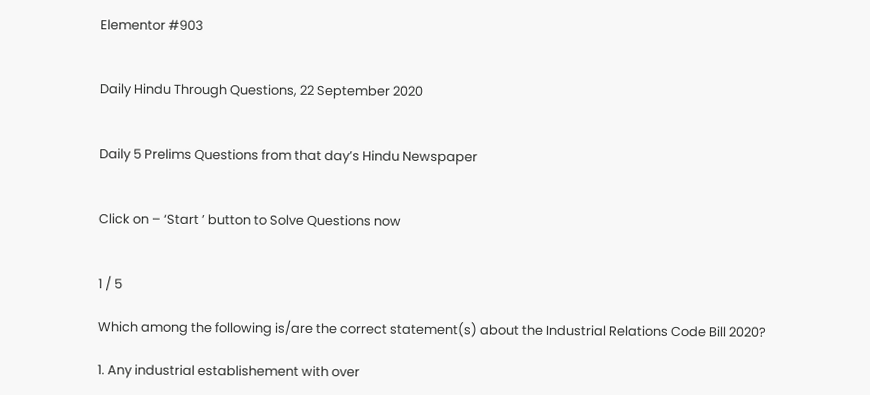Elementor #903


Daily Hindu Through Questions, 22 September 2020


Daily 5 Prelims Questions from that day’s Hindu Newspaper


Click on – ‘Start ’ button to Solve Questions now


1 / 5

Which among the following is/are the correct statement(s) about the Industrial Relations Code Bill 2020?

1. Any industrial establishement with over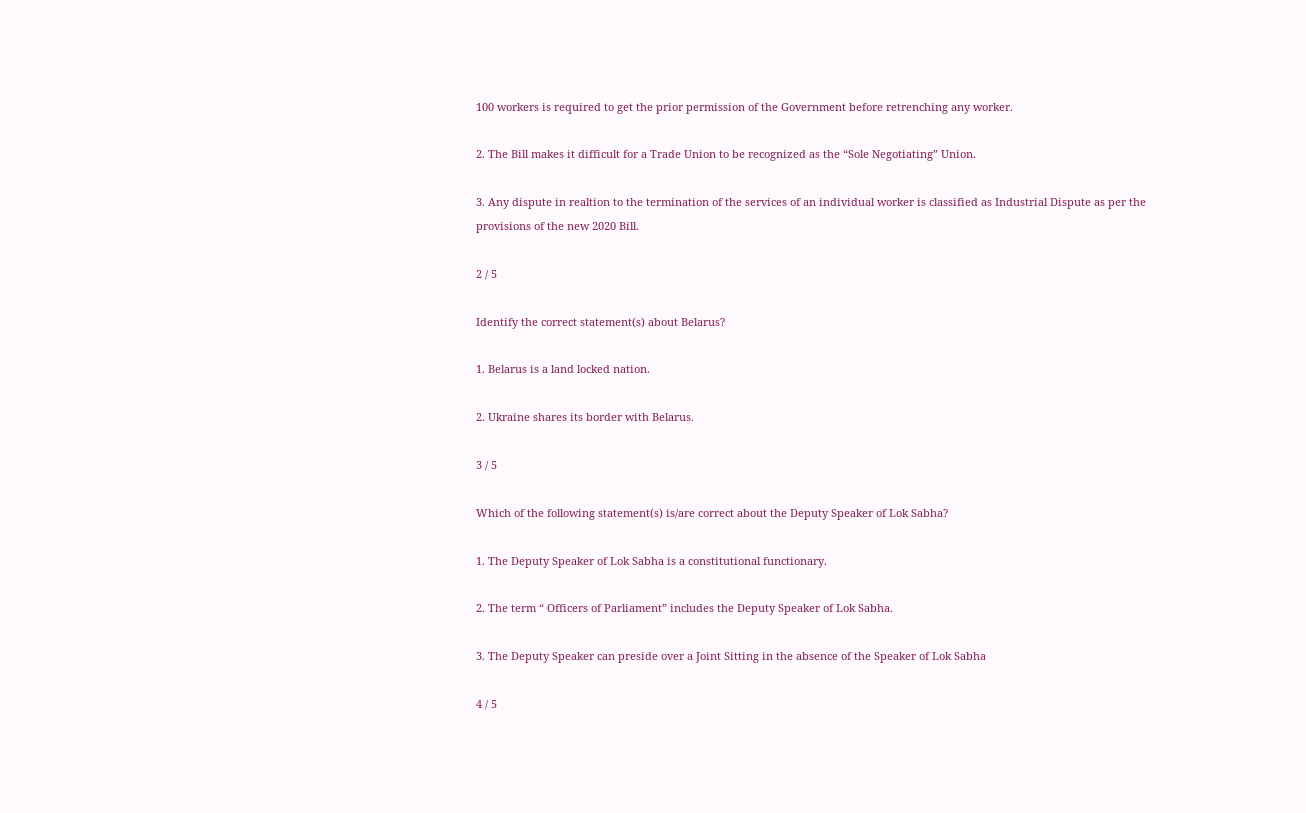100 workers is required to get the prior permission of the Government before retrenching any worker.

2. The Bill makes it difficult for a Trade Union to be recognized as the “Sole Negotiating” Union.

3. Any dispute in realtion to the termination of the services of an individual worker is classified as Industrial Dispute as per the provisions of the new 2020 Bill.

2 / 5

Identify the correct statement(s) about Belarus?

1. Belarus is a land locked nation.

2. Ukraine shares its border with Belarus.

3 / 5

Which of the following statement(s) is/are correct about the Deputy Speaker of Lok Sabha?

1. The Deputy Speaker of Lok Sabha is a constitutional functionary.

2. The term “ Officers of Parliament” includes the Deputy Speaker of Lok Sabha.

3. The Deputy Speaker can preside over a Joint Sitting in the absence of the Speaker of Lok Sabha

4 / 5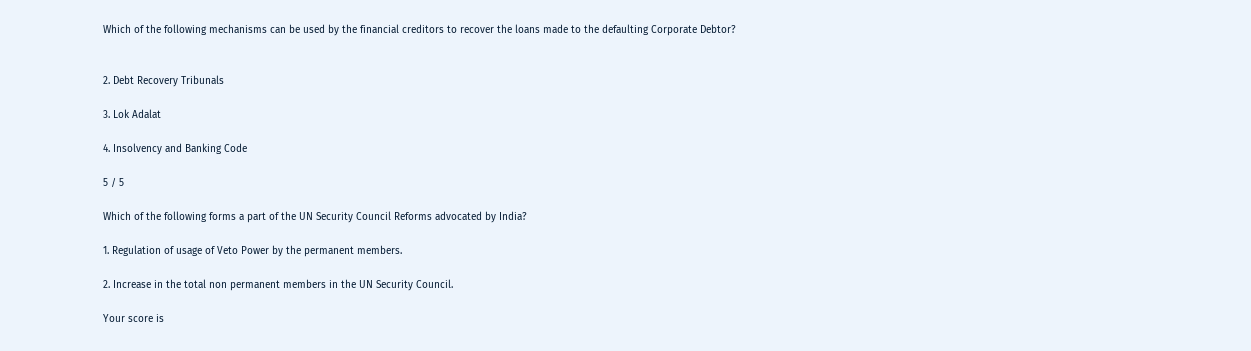Which of the following mechanisms can be used by the financial creditors to recover the loans made to the defaulting Corporate Debtor?


2. Debt Recovery Tribunals

3. Lok Adalat

4. Insolvency and Banking Code

5 / 5

Which of the following forms a part of the UN Security Council Reforms advocated by India?

1. Regulation of usage of Veto Power by the permanent members.

2. Increase in the total non permanent members in the UN Security Council.

Your score is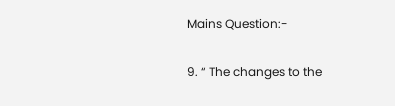Mains Question:-

9. “ The changes to the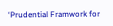‘Prudential Framwork for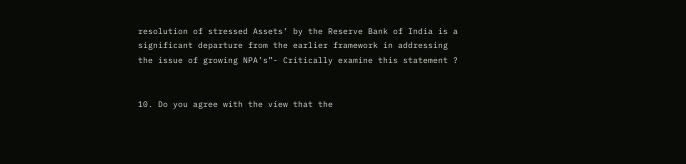resolution of stressed Assets’ by the Reserve Bank of India is a significant departure from the earlier framework in addressing the issue of growing NPA’s”- Critically examine this statement ?


10. Do you agree with the view that the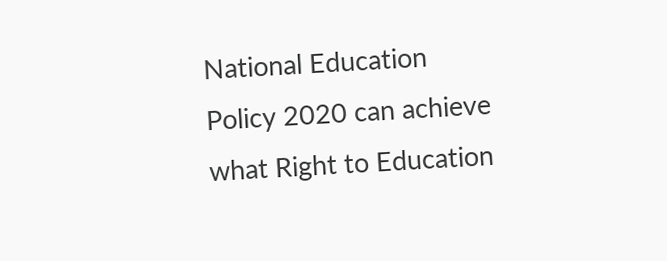National Education Policy 2020 can achieve what Right to Education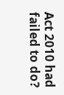Act 2010 had failed to do?